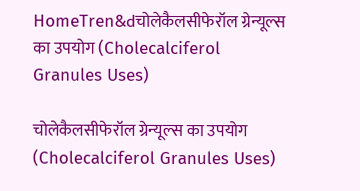HomeTren&dचोलेकैलसीफेरॉल ग्रेन्यूल्स का उपयोग (Cholecalciferol Granules Uses)

चोलेकैलसीफेरॉल ग्रेन्यूल्स का उपयोग (Cholecalciferol Granules Uses)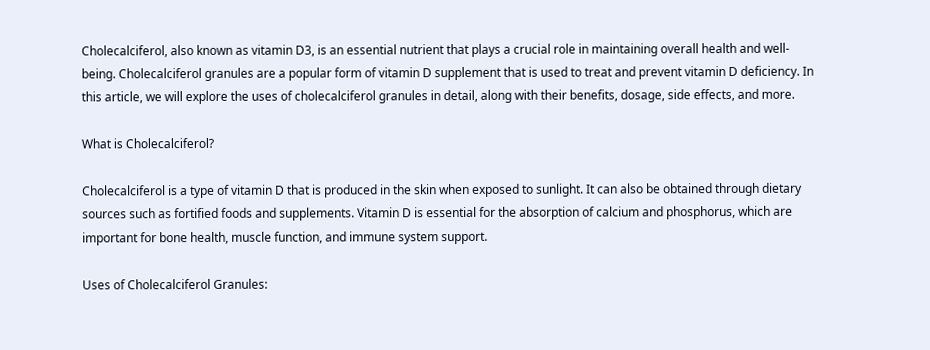Cholecalciferol, also known as vitamin D3, is an essential nutrient that plays a crucial role in maintaining overall health and well-being. Cholecalciferol granules are a popular form of vitamin D supplement that is used to treat and prevent vitamin D deficiency. In this article, we will explore the uses of cholecalciferol granules in detail, along with their benefits, dosage, side effects, and more.

What is Cholecalciferol?

Cholecalciferol is a type of vitamin D that is produced in the skin when exposed to sunlight. It can also be obtained through dietary sources such as fortified foods and supplements. Vitamin D is essential for the absorption of calcium and phosphorus, which are important for bone health, muscle function, and immune system support.

Uses of Cholecalciferol Granules: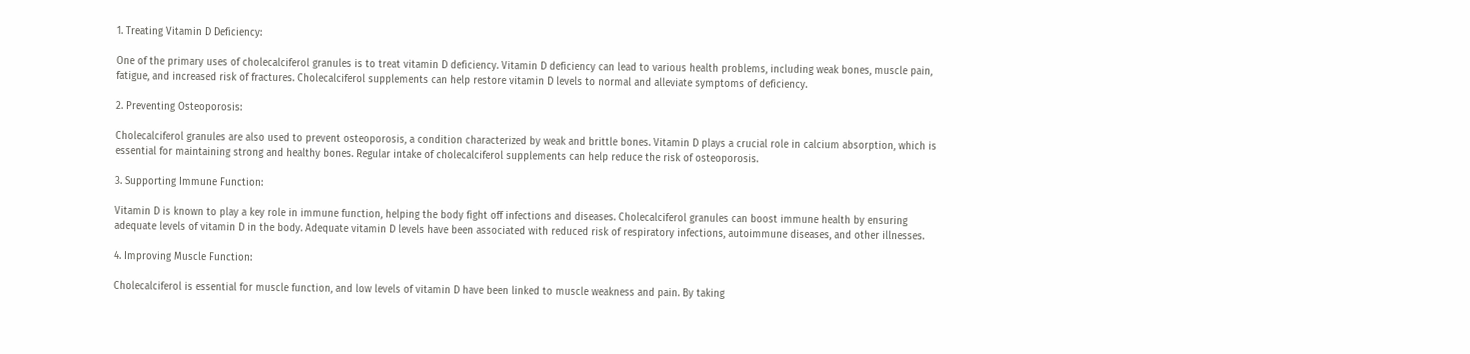1. Treating Vitamin D Deficiency:

One of the primary uses of cholecalciferol granules is to treat vitamin D deficiency. Vitamin D deficiency can lead to various health problems, including weak bones, muscle pain, fatigue, and increased risk of fractures. Cholecalciferol supplements can help restore vitamin D levels to normal and alleviate symptoms of deficiency.

2. Preventing Osteoporosis:

Cholecalciferol granules are also used to prevent osteoporosis, a condition characterized by weak and brittle bones. Vitamin D plays a crucial role in calcium absorption, which is essential for maintaining strong and healthy bones. Regular intake of cholecalciferol supplements can help reduce the risk of osteoporosis.

3. Supporting Immune Function:

Vitamin D is known to play a key role in immune function, helping the body fight off infections and diseases. Cholecalciferol granules can boost immune health by ensuring adequate levels of vitamin D in the body. Adequate vitamin D levels have been associated with reduced risk of respiratory infections, autoimmune diseases, and other illnesses.

4. Improving Muscle Function:

Cholecalciferol is essential for muscle function, and low levels of vitamin D have been linked to muscle weakness and pain. By taking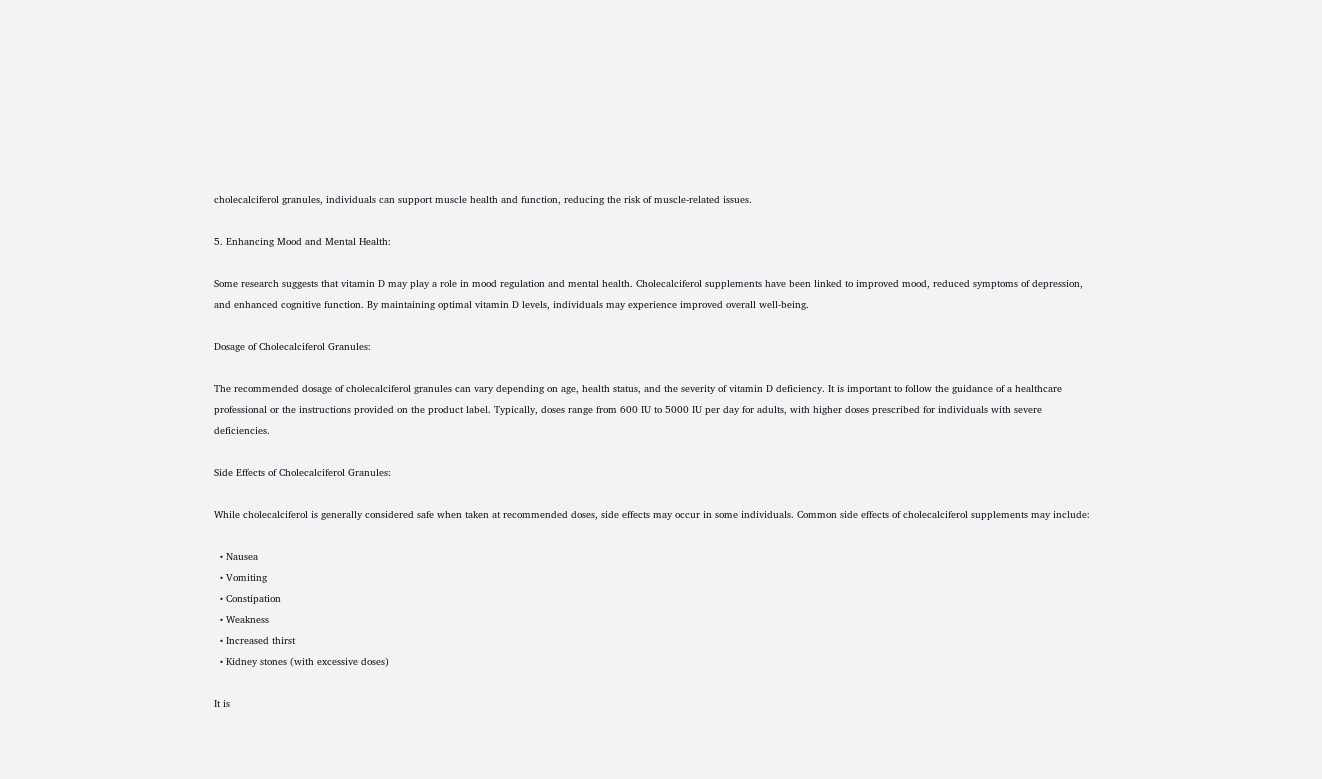cholecalciferol granules, individuals can support muscle health and function, reducing the risk of muscle-related issues.

5. Enhancing Mood and Mental Health:

Some research suggests that vitamin D may play a role in mood regulation and mental health. Cholecalciferol supplements have been linked to improved mood, reduced symptoms of depression, and enhanced cognitive function. By maintaining optimal vitamin D levels, individuals may experience improved overall well-being.

Dosage of Cholecalciferol Granules:

The recommended dosage of cholecalciferol granules can vary depending on age, health status, and the severity of vitamin D deficiency. It is important to follow the guidance of a healthcare professional or the instructions provided on the product label. Typically, doses range from 600 IU to 5000 IU per day for adults, with higher doses prescribed for individuals with severe deficiencies.

Side Effects of Cholecalciferol Granules:

While cholecalciferol is generally considered safe when taken at recommended doses, side effects may occur in some individuals. Common side effects of cholecalciferol supplements may include:

  • Nausea
  • Vomiting
  • Constipation
  • Weakness
  • Increased thirst
  • Kidney stones (with excessive doses)

It is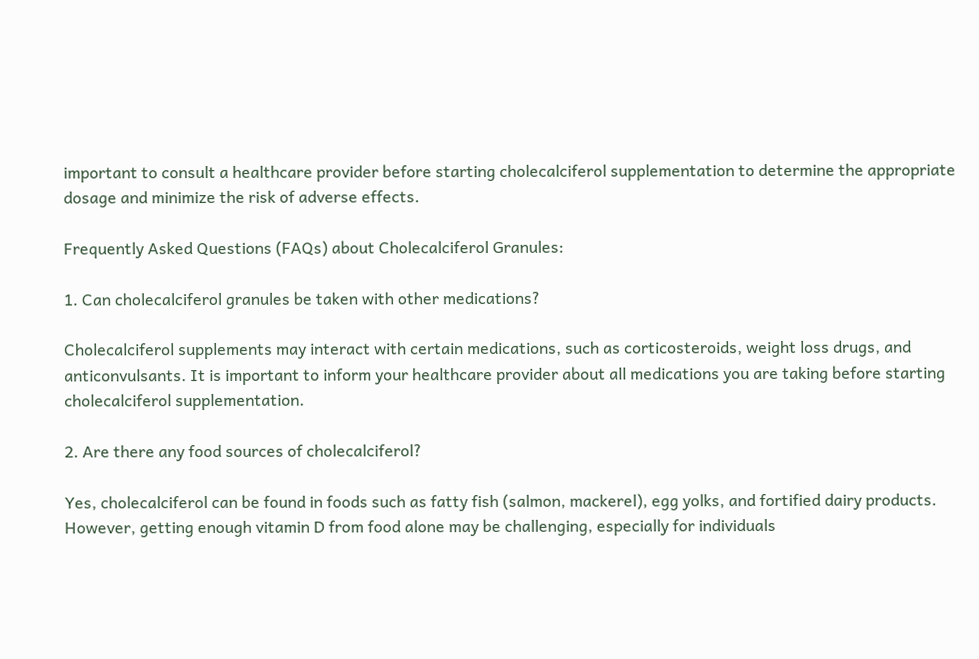important to consult a healthcare provider before starting cholecalciferol supplementation to determine the appropriate dosage and minimize the risk of adverse effects.

Frequently Asked Questions (FAQs) about Cholecalciferol Granules:

1. Can cholecalciferol granules be taken with other medications?

Cholecalciferol supplements may interact with certain medications, such as corticosteroids, weight loss drugs, and anticonvulsants. It is important to inform your healthcare provider about all medications you are taking before starting cholecalciferol supplementation.

2. Are there any food sources of cholecalciferol?

Yes, cholecalciferol can be found in foods such as fatty fish (salmon, mackerel), egg yolks, and fortified dairy products. However, getting enough vitamin D from food alone may be challenging, especially for individuals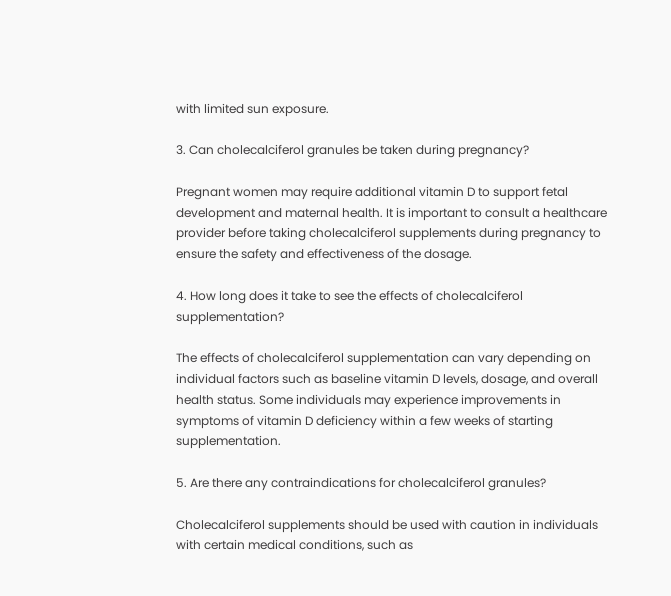with limited sun exposure.

3. Can cholecalciferol granules be taken during pregnancy?

Pregnant women may require additional vitamin D to support fetal development and maternal health. It is important to consult a healthcare provider before taking cholecalciferol supplements during pregnancy to ensure the safety and effectiveness of the dosage.

4. How long does it take to see the effects of cholecalciferol supplementation?

The effects of cholecalciferol supplementation can vary depending on individual factors such as baseline vitamin D levels, dosage, and overall health status. Some individuals may experience improvements in symptoms of vitamin D deficiency within a few weeks of starting supplementation.

5. Are there any contraindications for cholecalciferol granules?

Cholecalciferol supplements should be used with caution in individuals with certain medical conditions, such as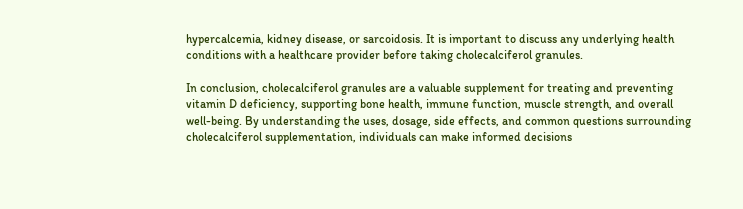hypercalcemia, kidney disease, or sarcoidosis. It is important to discuss any underlying health conditions with a healthcare provider before taking cholecalciferol granules.

In conclusion, cholecalciferol granules are a valuable supplement for treating and preventing vitamin D deficiency, supporting bone health, immune function, muscle strength, and overall well-being. By understanding the uses, dosage, side effects, and common questions surrounding cholecalciferol supplementation, individuals can make informed decisions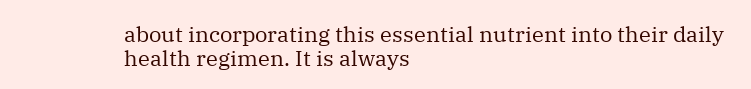about incorporating this essential nutrient into their daily health regimen. It is always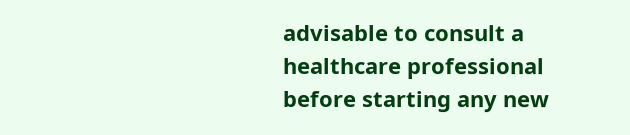advisable to consult a healthcare professional before starting any new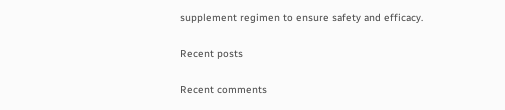supplement regimen to ensure safety and efficacy.

Recent posts

Recent comments